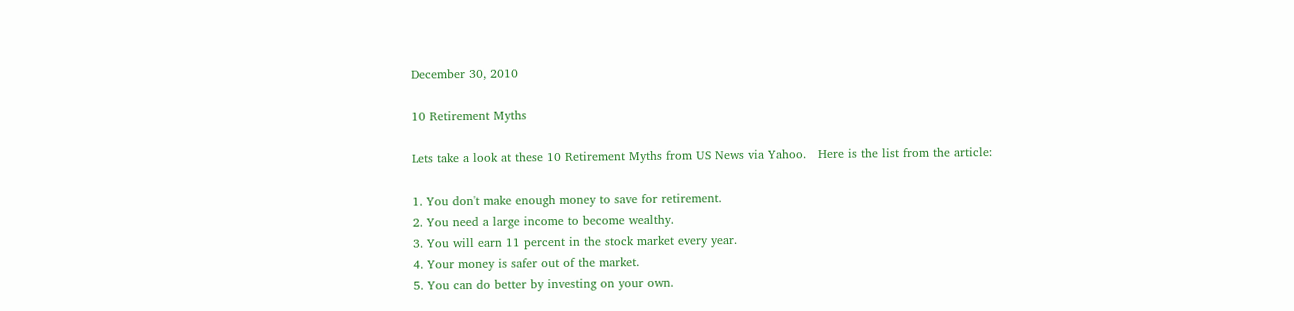December 30, 2010

10 Retirement Myths

Lets take a look at these 10 Retirement Myths from US News via Yahoo.   Here is the list from the article:

1. You don't make enough money to save for retirement.
2. You need a large income to become wealthy.
3. You will earn 11 percent in the stock market every year.
4. Your money is safer out of the market.
5. You can do better by investing on your own.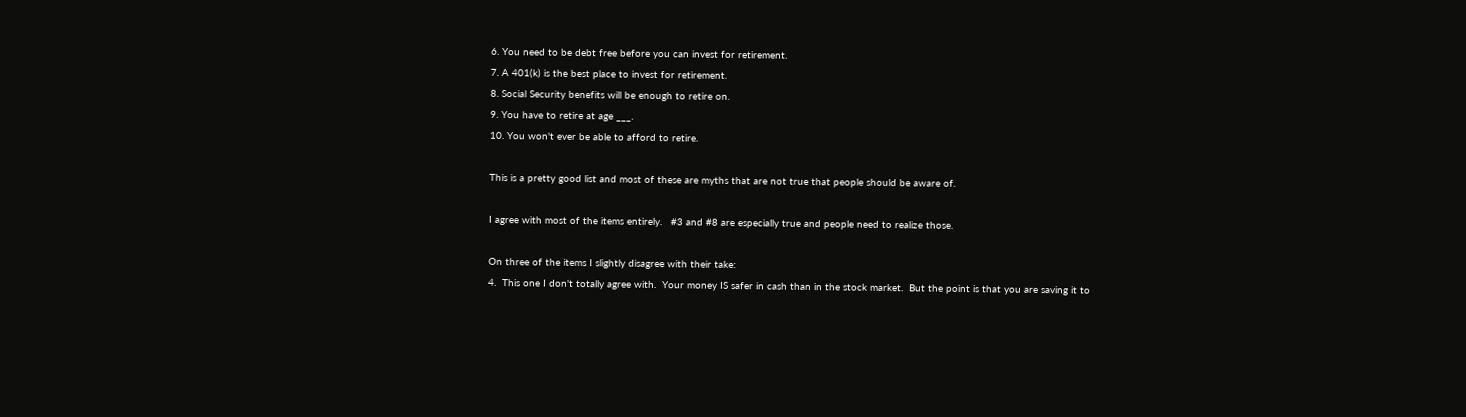6. You need to be debt free before you can invest for retirement.
7. A 401(k) is the best place to invest for retirement.
8. Social Security benefits will be enough to retire on.
9. You have to retire at age ___.
10. You won't ever be able to afford to retire.

This is a pretty good list and most of these are myths that are not true that people should be aware of.

I agree with most of the items entirely.   #3 and #8 are especially true and people need to realize those.

On three of the items I slightly disagree with their take:
4.  This one I don't totally agree with.  Your money IS safer in cash than in the stock market.  But the point is that you are saving it to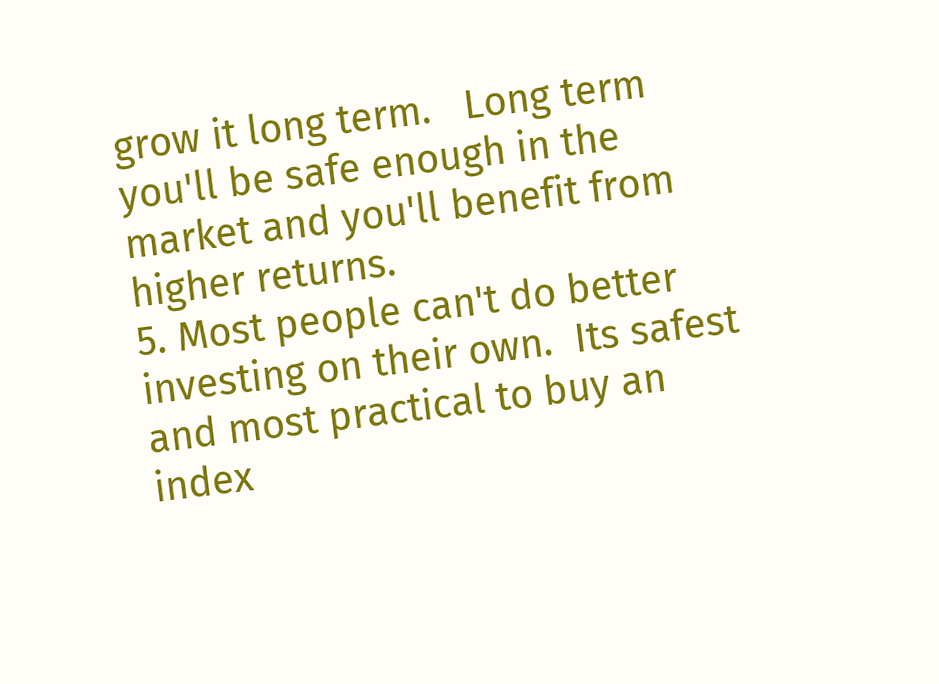grow it long term.   Long term you'll be safe enough in the market and you'll benefit from higher returns.
5. Most people can't do better investing on their own.  Its safest and most practical to buy an index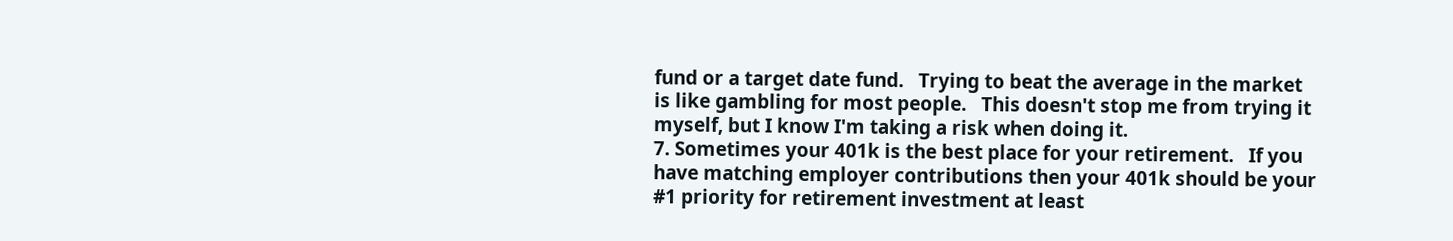fund or a target date fund.   Trying to beat the average in the market is like gambling for most people.   This doesn't stop me from trying it myself, but I know I'm taking a risk when doing it.
7. Sometimes your 401k is the best place for your retirement.   If you have matching employer contributions then your 401k should be your #1 priority for retirement investment at least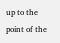up to the point of the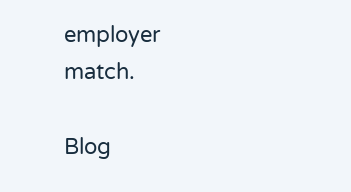employer match.

Blog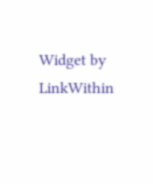Widget by LinkWithin